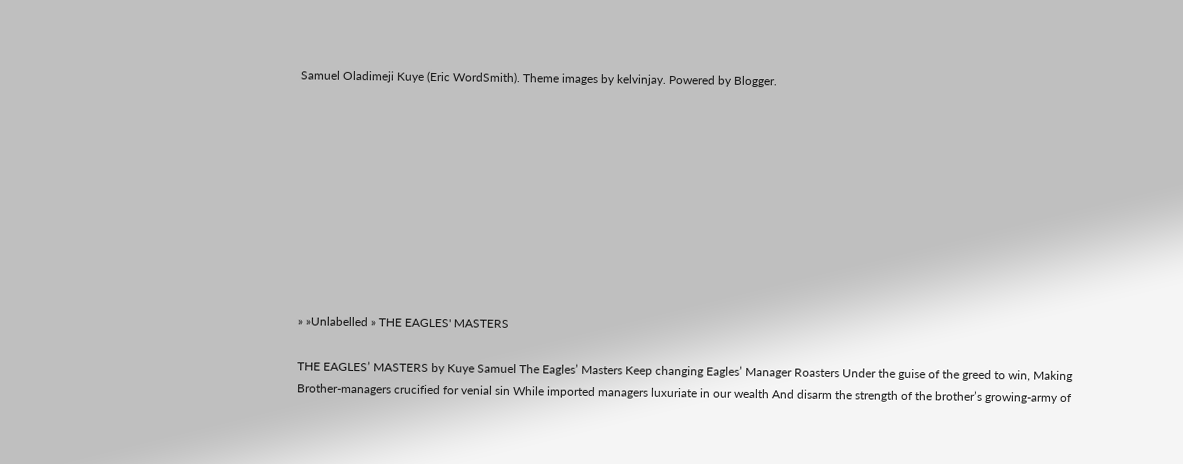Samuel Oladimeji Kuye (Eric WordSmith). Theme images by kelvinjay. Powered by Blogger.










» »Unlabelled » THE EAGLES' MASTERS

THE EAGLES’ MASTERS by Kuye Samuel The Eagles’ Masters Keep changing Eagles’ Manager Roasters Under the guise of the greed to win, Making Brother-managers crucified for venial sin While imported managers luxuriate in our wealth And disarm the strength of the brother’s growing-army of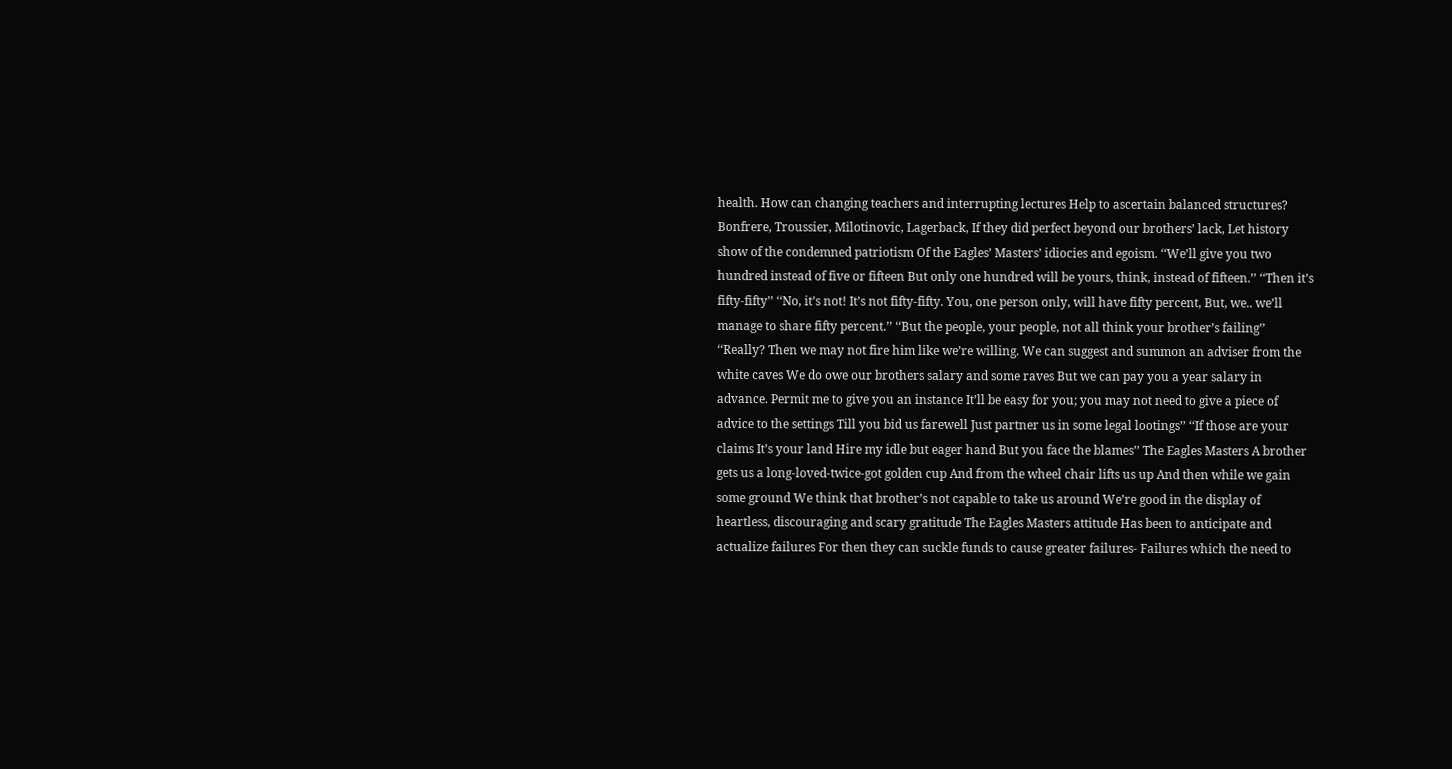health. How can changing teachers and interrupting lectures Help to ascertain balanced structures? Bonfrere, Troussier, Milotinovic, Lagerback, If they did perfect beyond our brothers’ lack, Let history show of the condemned patriotism Of the Eagles’ Masters’ idiocies and egoism. ‘‘We’ll give you two hundred instead of five or fifteen But only one hundred will be yours, think, instead of fifteen.’’ ‘‘Then it’s fifty-fifty’’ ‘‘No, it’s not! It’s not fifty-fifty. You, one person only, will have fifty percent, But, we.. we’ll manage to share fifty percent.’’ ‘‘But the people, your people, not all think your brother’s failing’’ ‘‘Really? Then we may not fire him like we’re willing. We can suggest and summon an adviser from the white caves We do owe our brothers salary and some raves But we can pay you a year salary in advance. Permit me to give you an instance It’ll be easy for you; you may not need to give a piece of advice to the settings Till you bid us farewell Just partner us in some legal lootings’’ ‘‘If those are your claims It’s your land Hire my idle but eager hand But you face the blames’’ The Eagles Masters A brother gets us a long-loved-twice-got golden cup And from the wheel chair lifts us up And then while we gain some ground We think that brother’s not capable to take us around We’re good in the display of heartless, discouraging and scary gratitude The Eagles Masters attitude Has been to anticipate and actualize failures For then they can suckle funds to cause greater failures- Failures which the need to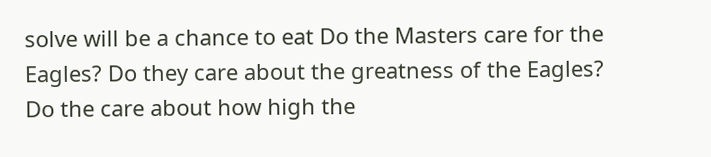solve will be a chance to eat Do the Masters care for the Eagles? Do they care about the greatness of the Eagles? Do the care about how high the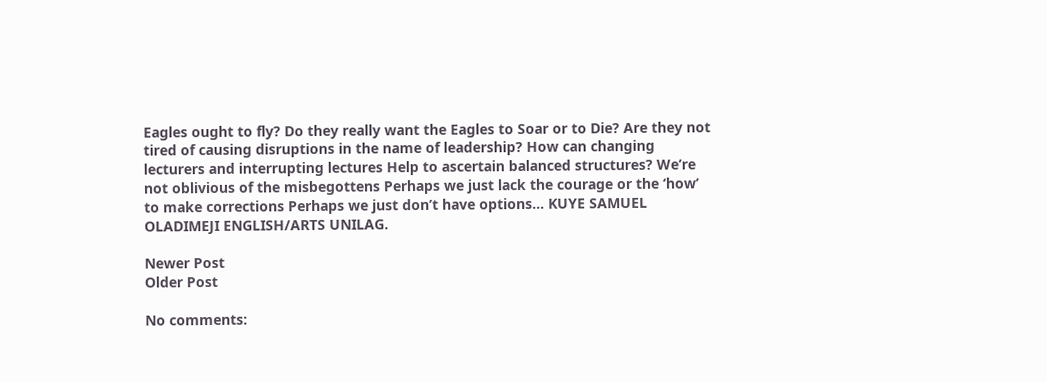Eagles ought to fly? Do they really want the Eagles to Soar or to Die? Are they not tired of causing disruptions in the name of leadership? How can changing lecturers and interrupting lectures Help to ascertain balanced structures? We’re not oblivious of the misbegottens Perhaps we just lack the courage or the ‘how’ to make corrections Perhaps we just don’t have options… KUYE SAMUEL OLADIMEJI ENGLISH/ARTS UNILAG.

Newer Post
Older Post

No comments: